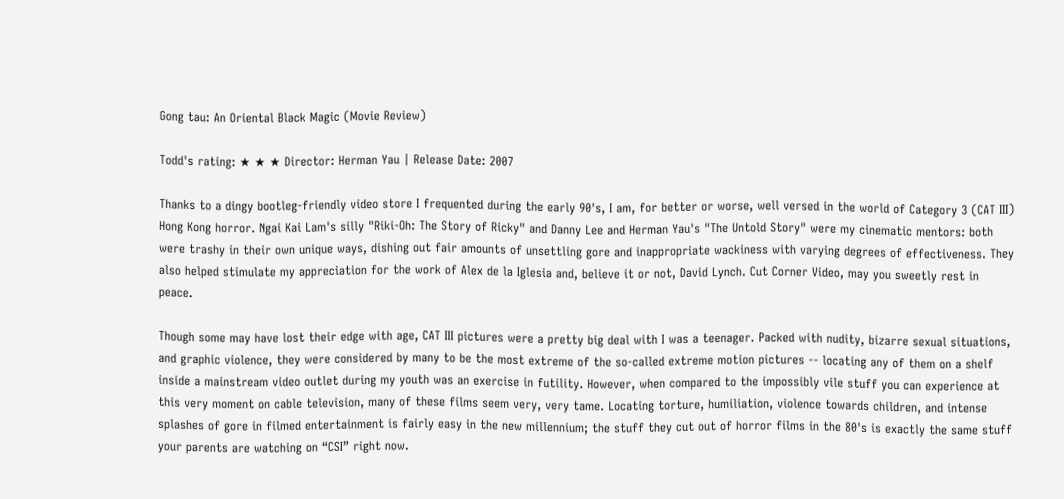Gong tau: An Oriental Black Magic (Movie Review)

Todd's rating: ★ ★ ★ Director: Herman Yau | Release Date: 2007

Thanks to a dingy bootleg-friendly video store I frequented during the early 90's, I am, for better or worse, well versed in the world of Category 3 (CAT III) Hong Kong horror. Ngai Kai Lam's silly "Riki-Oh: The Story of Ricky" and Danny Lee and Herman Yau's "The Untold Story" were my cinematic mentors: both were trashy in their own unique ways, dishing out fair amounts of unsettling gore and inappropriate wackiness with varying degrees of effectiveness. They also helped stimulate my appreciation for the work of Alex de la Iglesia and, believe it or not, David Lynch. Cut Corner Video, may you sweetly rest in peace.

Though some may have lost their edge with age, CAT III pictures were a pretty big deal with I was a teenager. Packed with nudity, bizarre sexual situations, and graphic violence, they were considered by many to be the most extreme of the so-called extreme motion pictures -- locating any of them on a shelf inside a mainstream video outlet during my youth was an exercise in futility. However, when compared to the impossibly vile stuff you can experience at this very moment on cable television, many of these films seem very, very tame. Locating torture, humiliation, violence towards children, and intense splashes of gore in filmed entertainment is fairly easy in the new millennium; the stuff they cut out of horror films in the 80's is exactly the same stuff your parents are watching on “CSI” right now.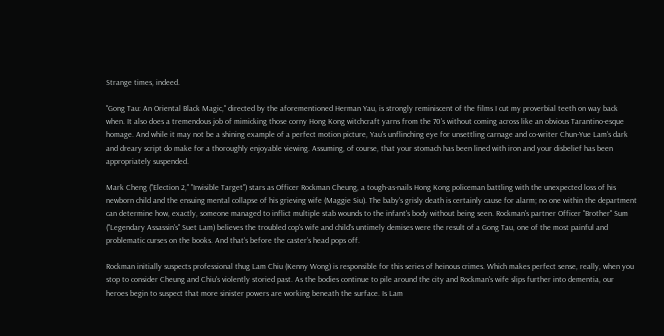Strange times, indeed.

"Gong Tau: An Oriental Black Magic," directed by the aforementioned Herman Yau, is strongly reminiscent of the films I cut my proverbial teeth on way back when. It also does a tremendous job of mimicking those corny Hong Kong witchcraft yarns from the 70's without coming across like an obvious Tarantino-esque homage. And while it may not be a shining example of a perfect motion picture, Yau's unflinching eye for unsettling carnage and co-writer Chun-Yue Lam's dark and dreary script do make for a thoroughly enjoyable viewing. Assuming, of course, that your stomach has been lined with iron and your disbelief has been appropriately suspended.

Mark Cheng ("Election 2," "Invisible Target") stars as Officer Rockman Cheung, a tough-as-nails Hong Kong policeman battling with the unexpected loss of his newborn child and the ensuing mental collapse of his grieving wife (Maggie Siu). The baby's grisly death is certainly cause for alarm; no one within the department can determine how, exactly, someone managed to inflict multiple stab wounds to the infant's body without being seen. Rockman's partner Officer "Brother" Sum ("Legendary Assassin's" Suet Lam) believes the troubled cop's wife and child's untimely demises were the result of a Gong Tau, one of the most painful and problematic curses on the books. And that’s before the caster’s head pops off.

Rockman initially suspects professional thug Lam Chiu (Kenny Wong) is responsible for this series of heinous crimes. Which makes perfect sense, really, when you stop to consider Cheung and Chiu's violently storied past. As the bodies continue to pile around the city and Rockman's wife slips further into dementia, our heroes begin to suspect that more sinister powers are working beneath the surface. Is Lam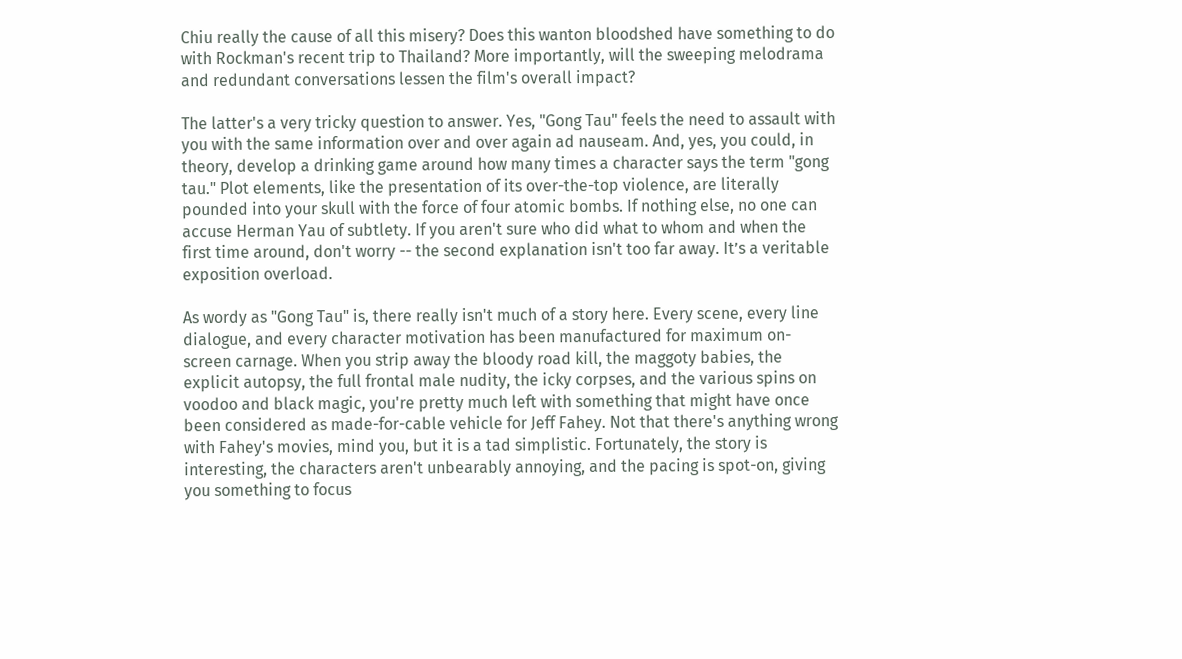Chiu really the cause of all this misery? Does this wanton bloodshed have something to do with Rockman's recent trip to Thailand? More importantly, will the sweeping melodrama and redundant conversations lessen the film's overall impact?

The latter's a very tricky question to answer. Yes, "Gong Tau" feels the need to assault with you with the same information over and over again ad nauseam. And, yes, you could, in theory, develop a drinking game around how many times a character says the term "gong tau." Plot elements, like the presentation of its over-the-top violence, are literally pounded into your skull with the force of four atomic bombs. If nothing else, no one can accuse Herman Yau of subtlety. If you aren't sure who did what to whom and when the first time around, don't worry -- the second explanation isn't too far away. It’s a veritable exposition overload.

As wordy as "Gong Tau" is, there really isn't much of a story here. Every scene, every line dialogue, and every character motivation has been manufactured for maximum on-screen carnage. When you strip away the bloody road kill, the maggoty babies, the explicit autopsy, the full frontal male nudity, the icky corpses, and the various spins on voodoo and black magic, you're pretty much left with something that might have once been considered as made-for-cable vehicle for Jeff Fahey. Not that there's anything wrong with Fahey's movies, mind you, but it is a tad simplistic. Fortunately, the story is interesting, the characters aren't unbearably annoying, and the pacing is spot-on, giving you something to focus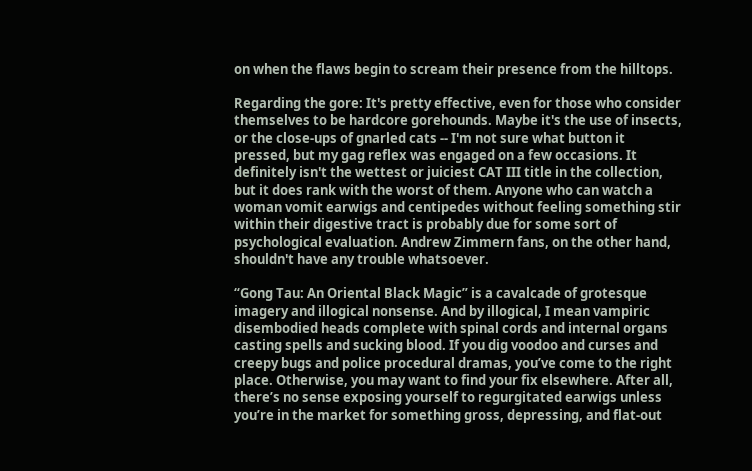on when the flaws begin to scream their presence from the hilltops.

Regarding the gore: It's pretty effective, even for those who consider themselves to be hardcore gorehounds. Maybe it's the use of insects, or the close-ups of gnarled cats -- I'm not sure what button it pressed, but my gag reflex was engaged on a few occasions. It definitely isn't the wettest or juiciest CAT III title in the collection, but it does rank with the worst of them. Anyone who can watch a woman vomit earwigs and centipedes without feeling something stir within their digestive tract is probably due for some sort of psychological evaluation. Andrew Zimmern fans, on the other hand, shouldn't have any trouble whatsoever.

“Gong Tau: An Oriental Black Magic” is a cavalcade of grotesque imagery and illogical nonsense. And by illogical, I mean vampiric disembodied heads complete with spinal cords and internal organs casting spells and sucking blood. If you dig voodoo and curses and creepy bugs and police procedural dramas, you’ve come to the right place. Otherwise, you may want to find your fix elsewhere. After all, there’s no sense exposing yourself to regurgitated earwigs unless you’re in the market for something gross, depressing, and flat-out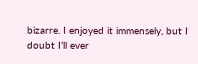bizarre. I enjoyed it immensely, but I doubt I’ll ever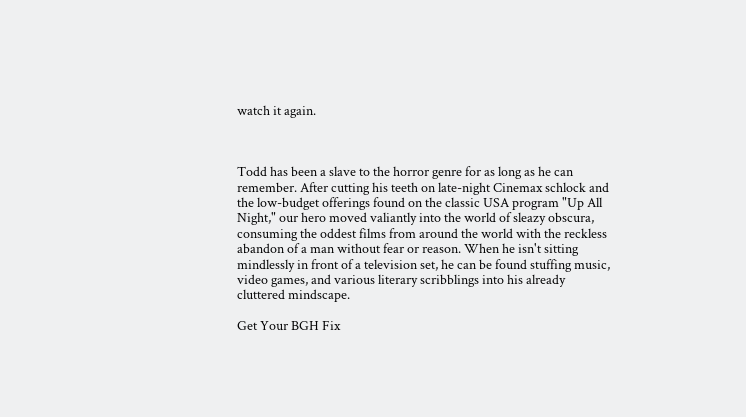watch it again.



Todd has been a slave to the horror genre for as long as he can remember. After cutting his teeth on late-night Cinemax schlock and the low-budget offerings found on the classic USA program "Up All Night," our hero moved valiantly into the world of sleazy obscura, consuming the oddest films from around the world with the reckless abandon of a man without fear or reason. When he isn't sitting mindlessly in front of a television set, he can be found stuffing music, video games, and various literary scribblings into his already cluttered mindscape.

Get Your BGH Fix